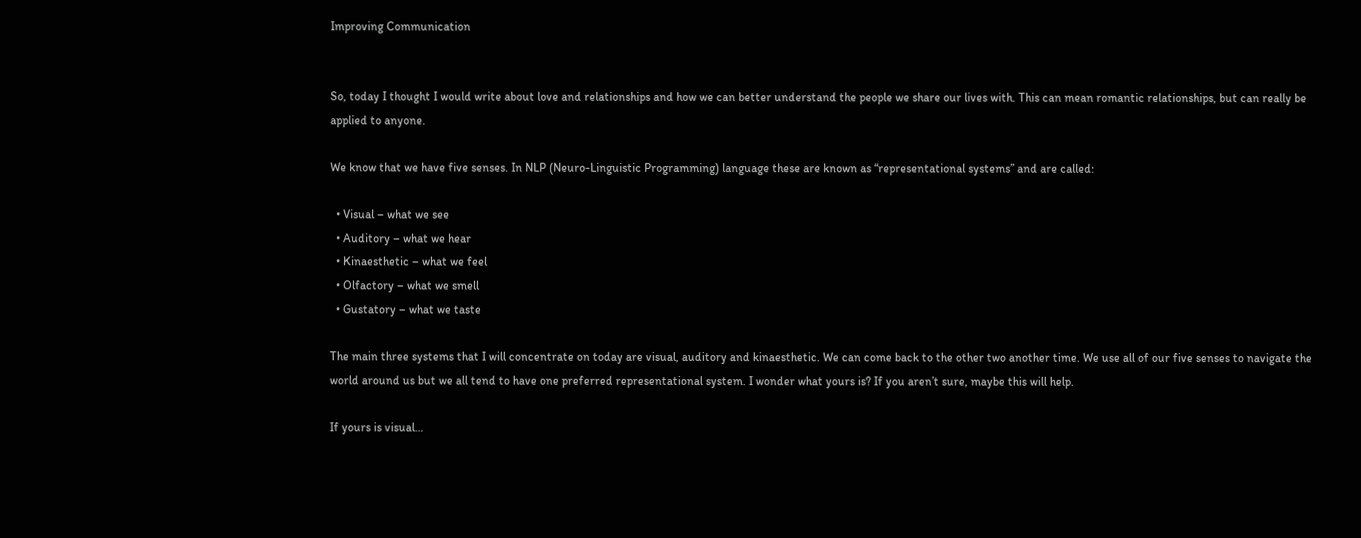Improving Communication


So, today I thought I would write about love and relationships and how we can better understand the people we share our lives with. This can mean romantic relationships, but can really be applied to anyone.

We know that we have five senses. In NLP (Neuro-Linguistic Programming) language these are known as “representational systems” and are called:

  • Visual – what we see
  • Auditory – what we hear
  • Kinaesthetic – what we feel
  • Olfactory – what we smell
  • Gustatory – what we taste

The main three systems that I will concentrate on today are visual, auditory and kinaesthetic. We can come back to the other two another time. We use all of our five senses to navigate the world around us but we all tend to have one preferred representational system. I wonder what yours is? If you aren’t sure, maybe this will help.

If yours is visual…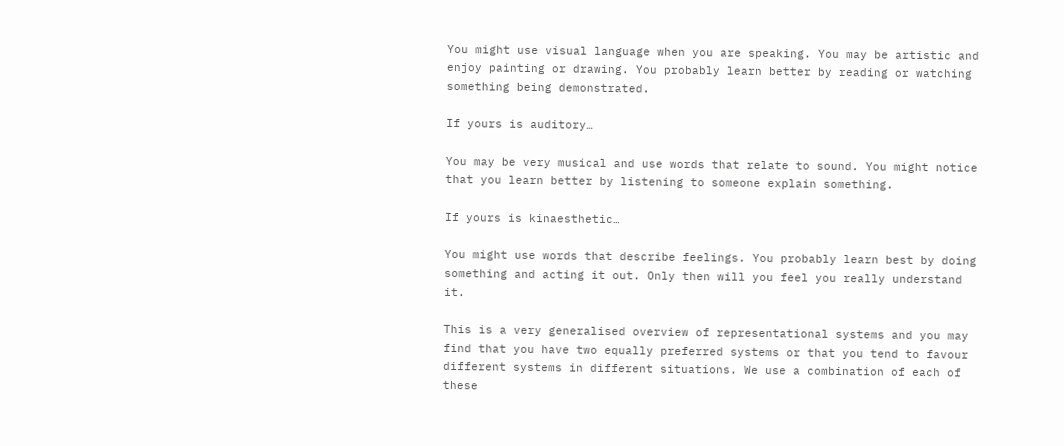You might use visual language when you are speaking. You may be artistic and enjoy painting or drawing. You probably learn better by reading or watching something being demonstrated.

If yours is auditory…

You may be very musical and use words that relate to sound. You might notice that you learn better by listening to someone explain something.

If yours is kinaesthetic…

You might use words that describe feelings. You probably learn best by doing something and acting it out. Only then will you feel you really understand it.

This is a very generalised overview of representational systems and you may find that you have two equally preferred systems or that you tend to favour different systems in different situations. We use a combination of each of these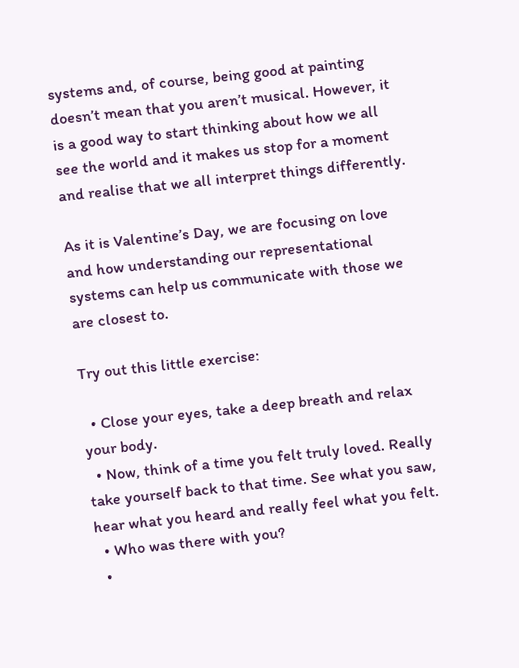systems and, of course, being good at painting doesn’t mean that you aren’t musical. However, it is a good way to start thinking about how we all see the world and it makes us stop for a moment and realise that we all interpret things differently.

As it is Valentine’s Day, we are focusing on love and how understanding our representational systems can help us communicate with those we are closest to.

Try out this little exercise:

  • Close your eyes, take a deep breath and relax your body.
  • Now, think of a time you felt truly loved. Really take yourself back to that time. See what you saw, hear what you heard and really feel what you felt.
  • Who was there with you?
  •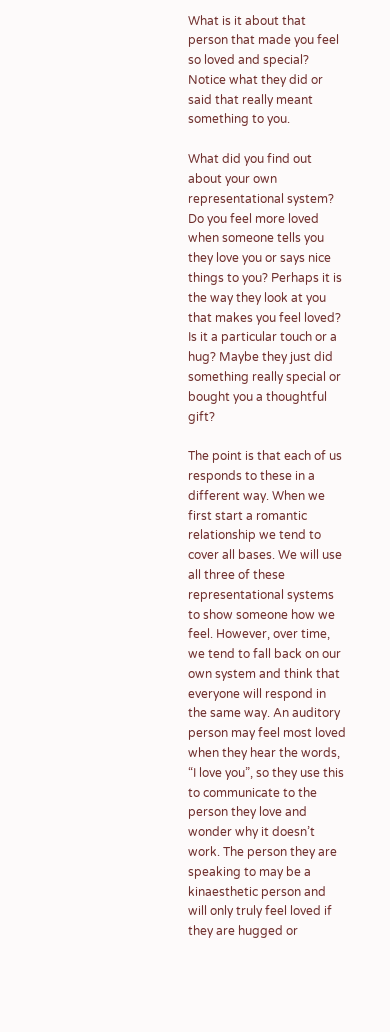What is it about that person that made you feel so loved and special? Notice what they did or said that really meant something to you.

What did you find out about your own representational system? Do you feel more loved when someone tells you they love you or says nice things to you? Perhaps it is the way they look at you that makes you feel loved? Is it a particular touch or a hug? Maybe they just did something really special or bought you a thoughtful gift?

The point is that each of us responds to these in a different way. When we first start a romantic relationship we tend to cover all bases. We will use all three of these representational systems to show someone how we feel. However, over time, we tend to fall back on our own system and think that everyone will respond in the same way. An auditory person may feel most loved when they hear the words, “I love you”, so they use this to communicate to the person they love and wonder why it doesn’t work. The person they are speaking to may be a kinaesthetic person and will only truly feel loved if they are hugged or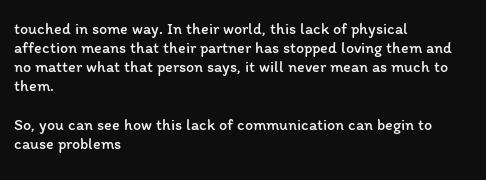touched in some way. In their world, this lack of physical affection means that their partner has stopped loving them and no matter what that person says, it will never mean as much to them.

So, you can see how this lack of communication can begin to cause problems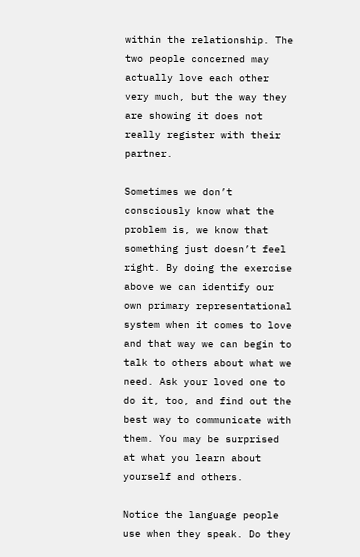within the relationship. The two people concerned may actually love each other very much, but the way they are showing it does not really register with their partner.

Sometimes we don’t consciously know what the problem is, we know that something just doesn’t feel right. By doing the exercise above we can identify our own primary representational system when it comes to love and that way we can begin to talk to others about what we need. Ask your loved one to do it, too, and find out the best way to communicate with them. You may be surprised at what you learn about yourself and others.

Notice the language people use when they speak. Do they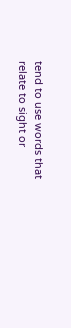tend to use words that relate to sight or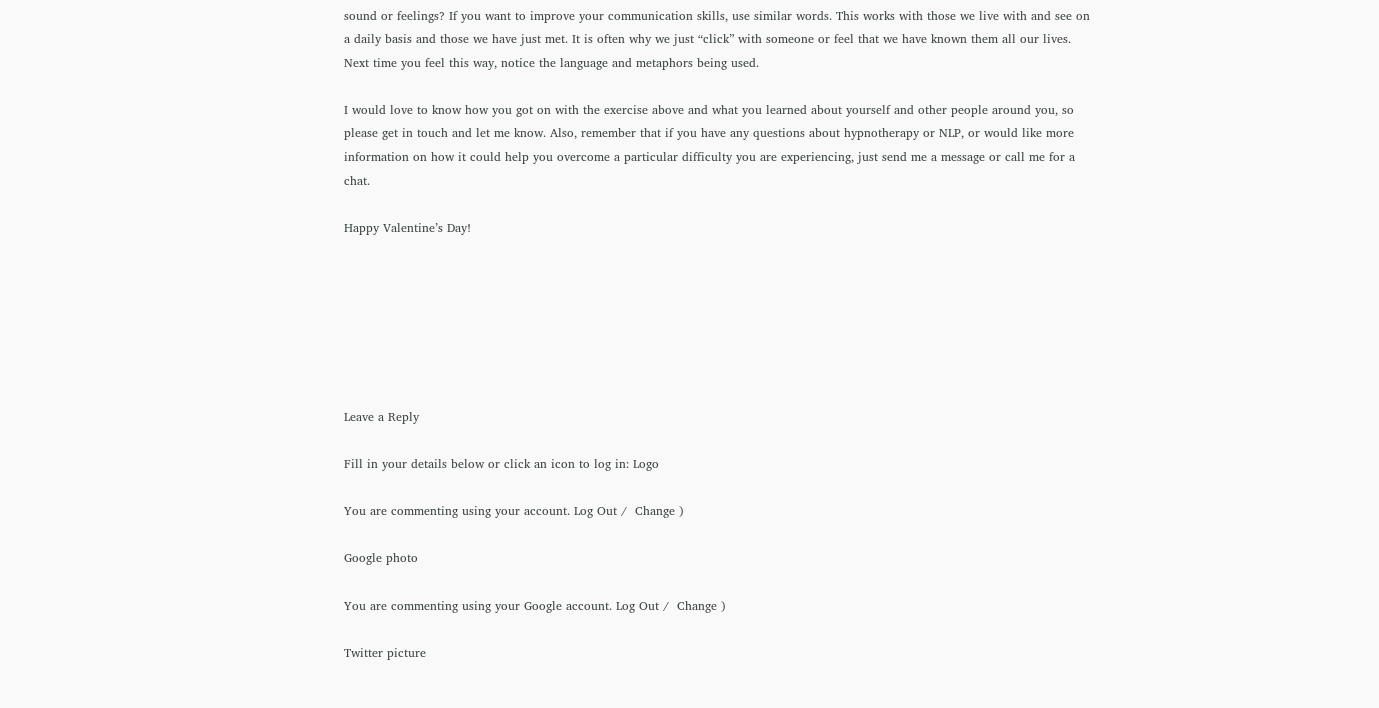sound or feelings? If you want to improve your communication skills, use similar words. This works with those we live with and see on a daily basis and those we have just met. It is often why we just “click” with someone or feel that we have known them all our lives. Next time you feel this way, notice the language and metaphors being used.

I would love to know how you got on with the exercise above and what you learned about yourself and other people around you, so please get in touch and let me know. Also, remember that if you have any questions about hypnotherapy or NLP, or would like more information on how it could help you overcome a particular difficulty you are experiencing, just send me a message or call me for a chat.

Happy Valentine’s Day!







Leave a Reply

Fill in your details below or click an icon to log in: Logo

You are commenting using your account. Log Out /  Change )

Google photo

You are commenting using your Google account. Log Out /  Change )

Twitter picture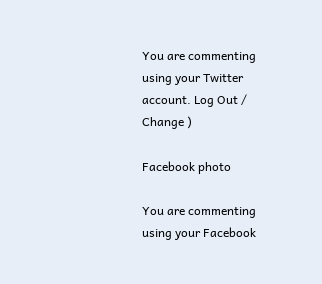You are commenting using your Twitter account. Log Out /  Change )

Facebook photo

You are commenting using your Facebook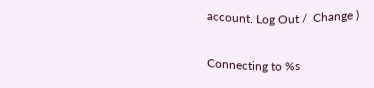account. Log Out /  Change )

Connecting to %s